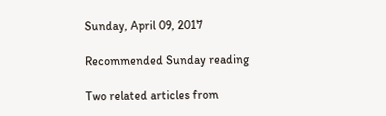Sunday, April 09, 2017

Recommended Sunday reading

Two related articles from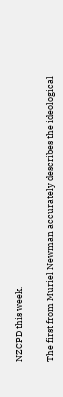NZCPD this week.

The first from Muriel Newman accurately describes the ideological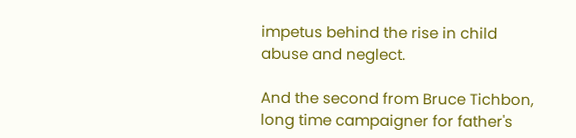impetus behind the rise in child abuse and neglect.

And the second from Bruce Tichbon, long time campaigner for father's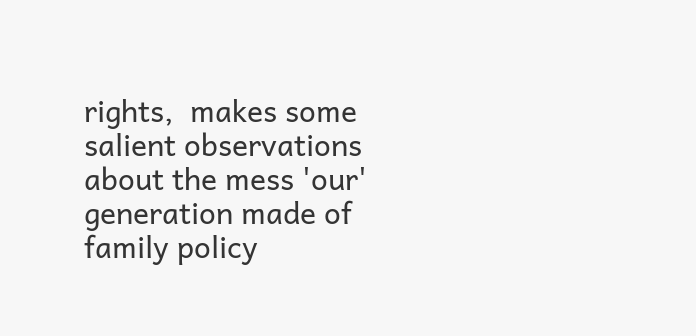rights,  makes some salient observations about the mess 'our' generation made of family policy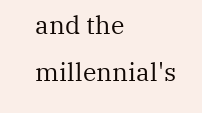and the millennial's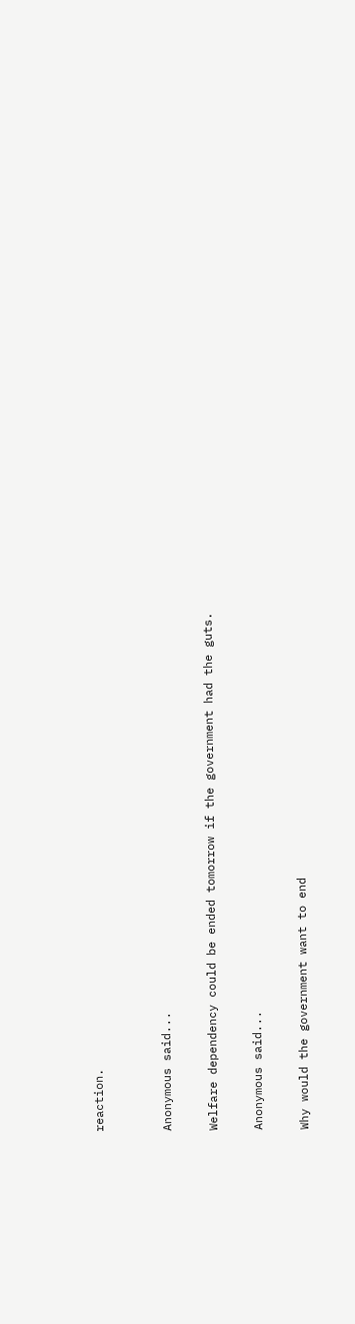reaction.


Anonymous said...

Welfare dependency could be ended tomorrow if the government had the guts.

Anonymous said...

Why would the government want to end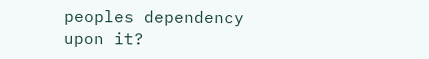peoples dependency upon it?